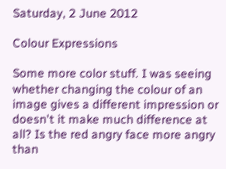Saturday, 2 June 2012

Colour Expressions

Some more color stuff. I was seeing whether changing the colour of an image gives a different impression or doesn't it make much difference at all? Is the red angry face more angry than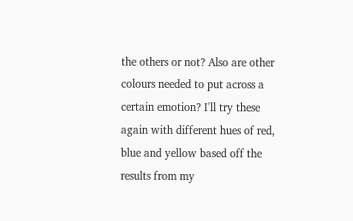the others or not? Also are other colours needed to put across a certain emotion? I'll try these again with different hues of red, blue and yellow based off the results from my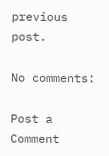previous post.

No comments:

Post a Comment